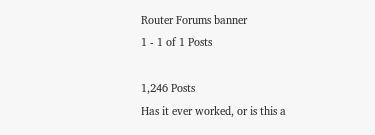Router Forums banner
1 - 1 of 1 Posts

1,246 Posts
Has it ever worked, or is this a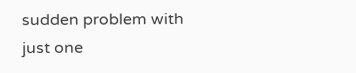sudden problem with just one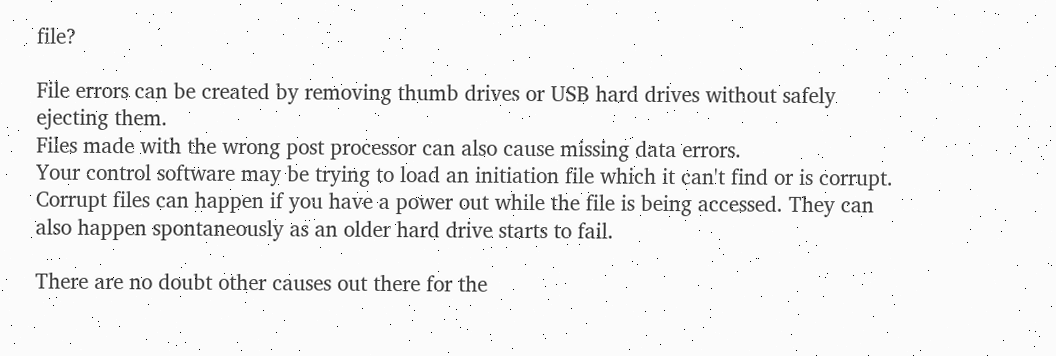file?

File errors can be created by removing thumb drives or USB hard drives without safely ejecting them.
Files made with the wrong post processor can also cause missing data errors.
Your control software may be trying to load an initiation file which it can't find or is corrupt. Corrupt files can happen if you have a power out while the file is being accessed. They can also happen spontaneously as an older hard drive starts to fail.

There are no doubt other causes out there for the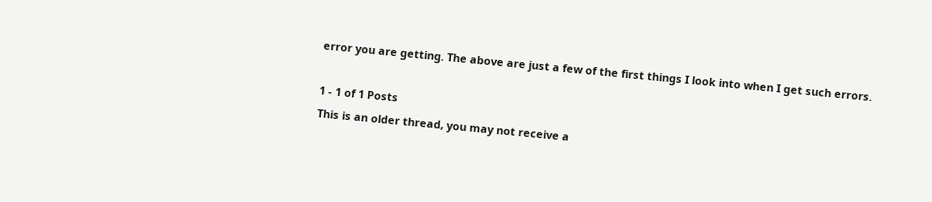error you are getting. The above are just a few of the first things I look into when I get such errors.

1 - 1 of 1 Posts
This is an older thread, you may not receive a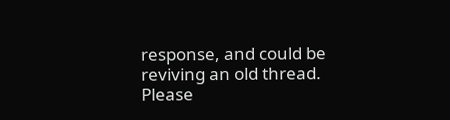response, and could be reviving an old thread. Please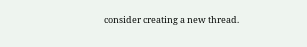consider creating a new thread.